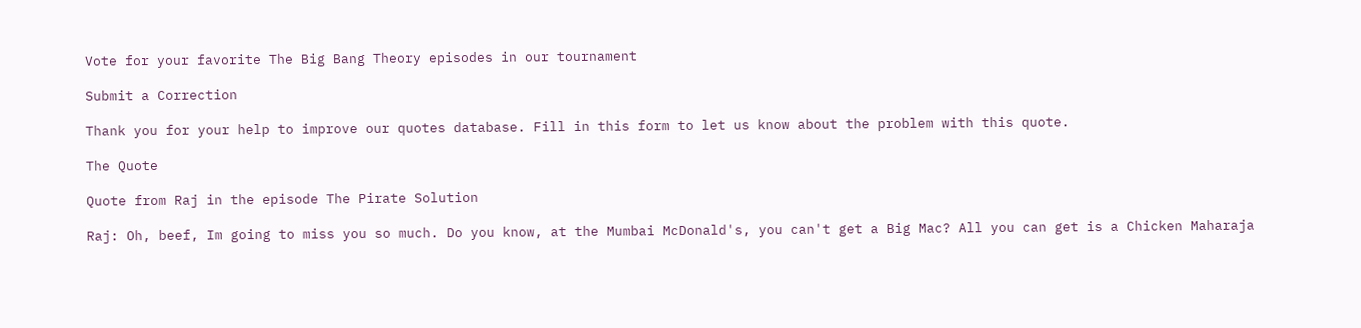Vote for your favorite The Big Bang Theory episodes in our tournament

Submit a Correction

Thank you for your help to improve our quotes database. Fill in this form to let us know about the problem with this quote.

The Quote

Quote from Raj in the episode The Pirate Solution

Raj: Oh, beef, Im going to miss you so much. Do you know, at the Mumbai McDonald's, you can't get a Big Mac? All you can get is a Chicken Maharaja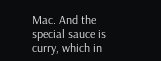Mac. And the special sauce is curry, which in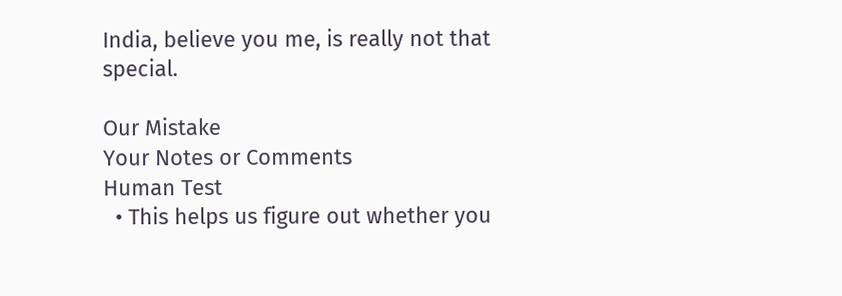India, believe you me, is really not that special.

Our Mistake
Your Notes or Comments
Human Test
  • This helps us figure out whether you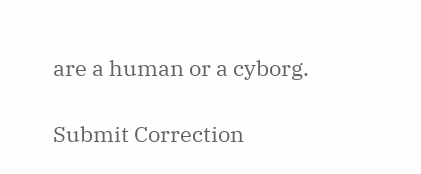are a human or a cyborg.

Submit Correction